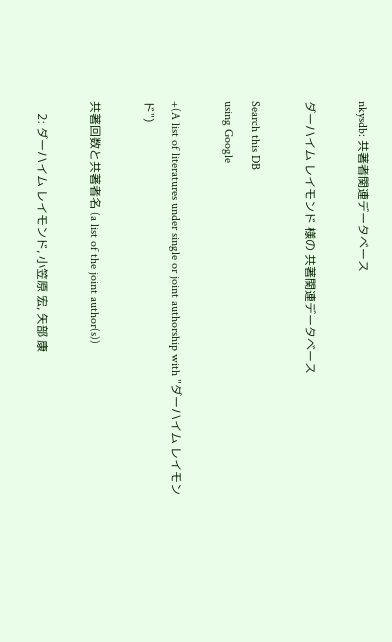nkysdb: 共著者関連データベース

ダーハイム レイモンド 様の 共著関連データベース

Search this DB
using Google

+(A list of literatures under single or joint authorship with "ダーハイム レイモンド")

共著回数と共著者名 (a list of the joint author(s))

    2: ダーハイム レイモンド, 小笠原 宏, 矢部 康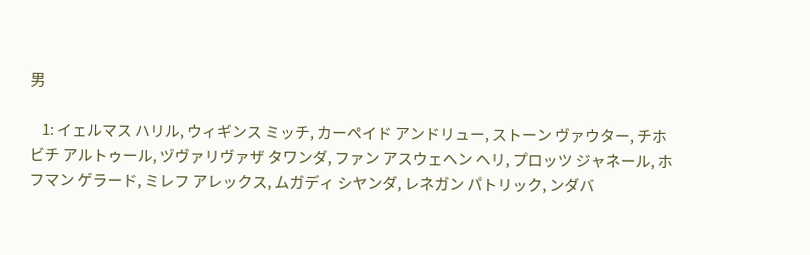男

    1: イェルマス ハリル, ウィギンス ミッチ, カーペイド アンドリュー, ストーン ヴァウター, チホビチ アルトゥール, ヅヴァリヴァザ タワンダ, ファン アスウェヘン ヘリ, プロッツ ジャネール, ホフマン ゲラード, ミレフ アレックス, ムガディ シヤンダ, レネガン パトリック, ンダバ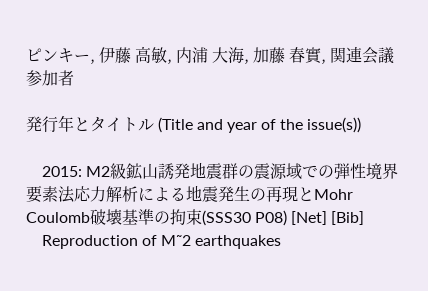ピンキー, 伊藤 高敏, 内浦 大海, 加藤 春實, 関連会議参加者

発行年とタイトル (Title and year of the issue(s))

    2015: M2級鉱山誘発地震群の震源域での弾性境界要素法応力解析による地震発生の再現とMohr Coulomb破壊基準の拘束(SSS30 P08) [Net] [Bib]
    Reproduction of M˜2 earthquakes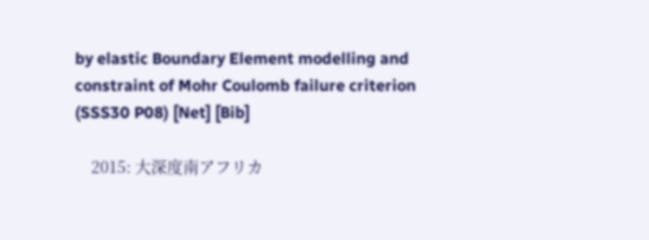by elastic Boundary Element modelling and constraint of Mohr Coulomb failure criterion (SSS30 P08) [Net] [Bib]

    2015: 大深度南アフリカ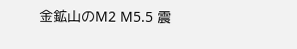金鉱山のM2 M5.5 震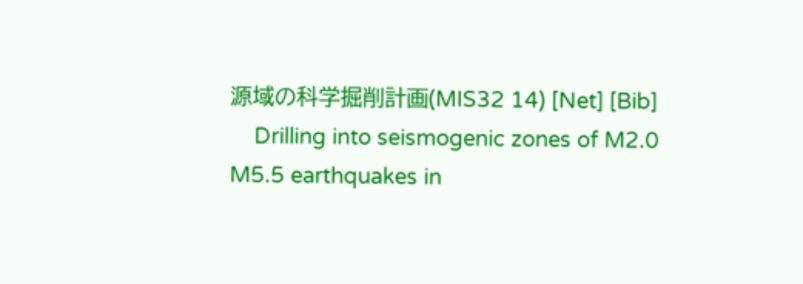源域の科学掘削計画(MIS32 14) [Net] [Bib]
    Drilling into seismogenic zones of M2.0 M5.5 earthquakes in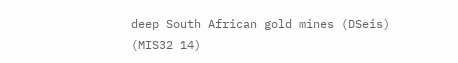deep South African gold mines (DSeis) (MIS32 14)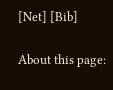[Net] [Bib]

About this page: